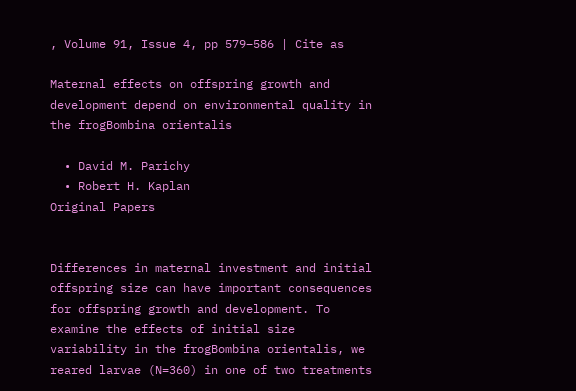, Volume 91, Issue 4, pp 579–586 | Cite as

Maternal effects on offspring growth and development depend on environmental quality in the frogBombina orientalis

  • David M. Parichy
  • Robert H. Kaplan
Original Papers


Differences in maternal investment and initial offspring size can have important consequences for offspring growth and development. To examine the effects of initial size variability in the frogBombina orientalis, we reared larvae (N=360) in one of two treatments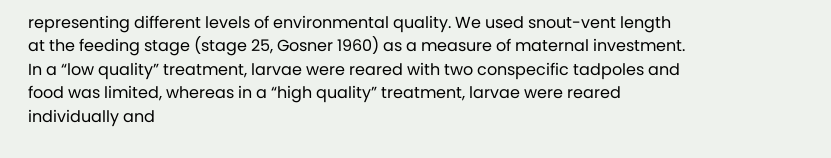representing different levels of environmental quality. We used snout-vent length at the feeding stage (stage 25, Gosner 1960) as a measure of maternal investment. In a “low quality” treatment, larvae were reared with two conspecific tadpoles and food was limited, whereas in a “high quality” treatment, larvae were reared individually and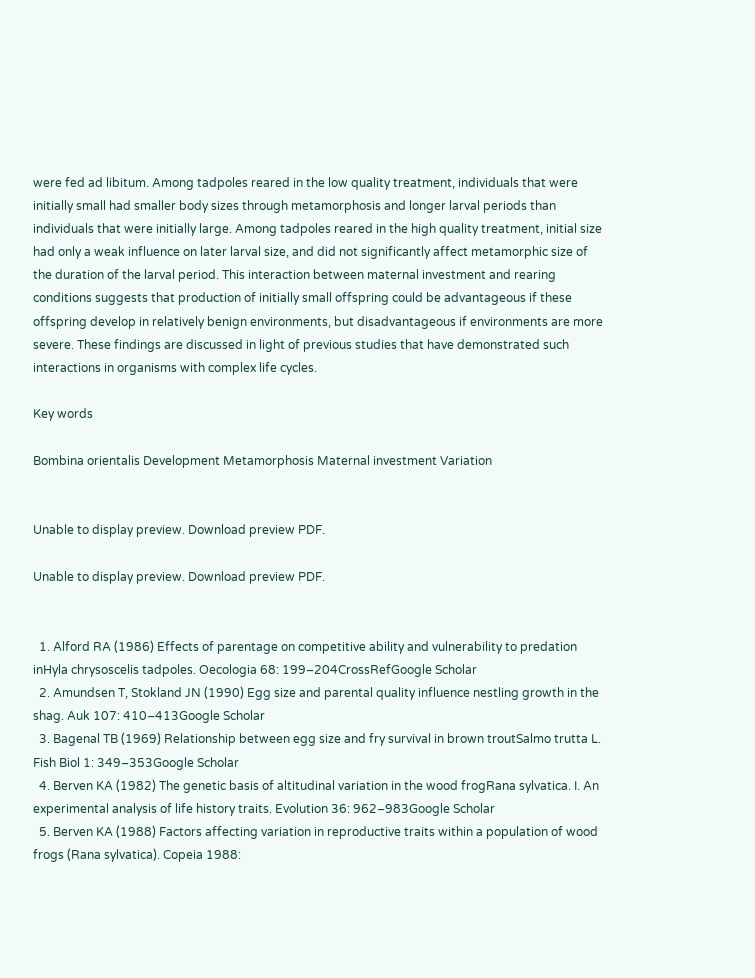were fed ad libitum. Among tadpoles reared in the low quality treatment, individuals that were initially small had smaller body sizes through metamorphosis and longer larval periods than individuals that were initially large. Among tadpoles reared in the high quality treatment, initial size had only a weak influence on later larval size, and did not significantly affect metamorphic size of the duration of the larval period. This interaction between maternal investment and rearing conditions suggests that production of initially small offspring could be advantageous if these offspring develop in relatively benign environments, but disadvantageous if environments are more severe. These findings are discussed in light of previous studies that have demonstrated such interactions in organisms with complex life cycles.

Key words

Bombina orientalis Development Metamorphosis Maternal investment Variation


Unable to display preview. Download preview PDF.

Unable to display preview. Download preview PDF.


  1. Alford RA (1986) Effects of parentage on competitive ability and vulnerability to predation inHyla chrysoscelis tadpoles. Oecologia 68: 199–204CrossRefGoogle Scholar
  2. Amundsen T, Stokland JN (1990) Egg size and parental quality influence nestling growth in the shag. Auk 107: 410–413Google Scholar
  3. Bagenal TB (1969) Relationship between egg size and fry survival in brown troutSalmo trutta L. Fish Biol 1: 349–353Google Scholar
  4. Berven KA (1982) The genetic basis of altitudinal variation in the wood frogRana sylvatica. I. An experimental analysis of life history traits. Evolution 36: 962–983Google Scholar
  5. Berven KA (1988) Factors affecting variation in reproductive traits within a population of wood frogs (Rana sylvatica). Copeia 1988: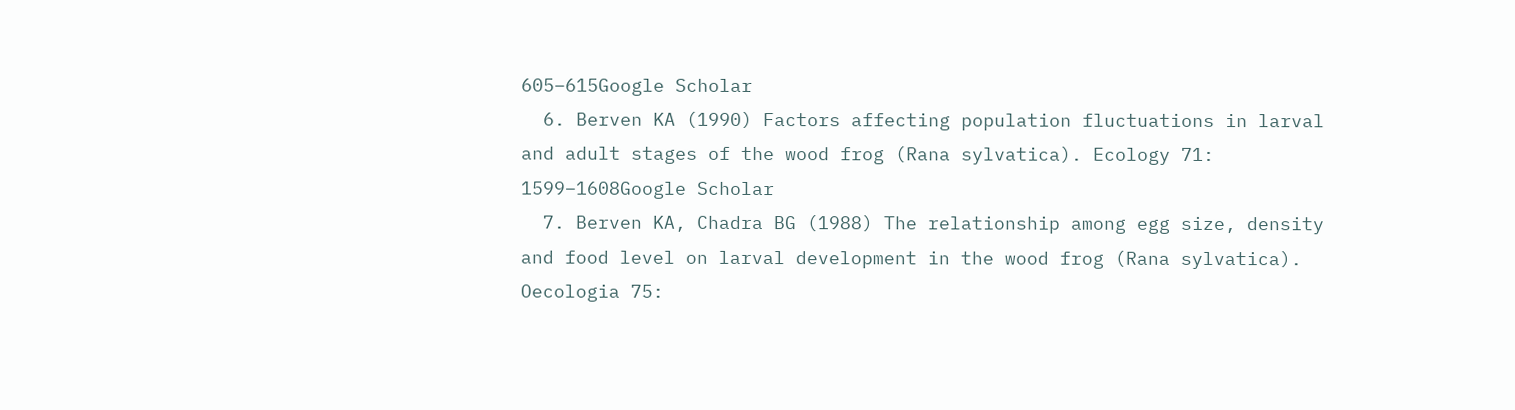605–615Google Scholar
  6. Berven KA (1990) Factors affecting population fluctuations in larval and adult stages of the wood frog (Rana sylvatica). Ecology 71: 1599–1608Google Scholar
  7. Berven KA, Chadra BG (1988) The relationship among egg size, density and food level on larval development in the wood frog (Rana sylvatica). Oecologia 75: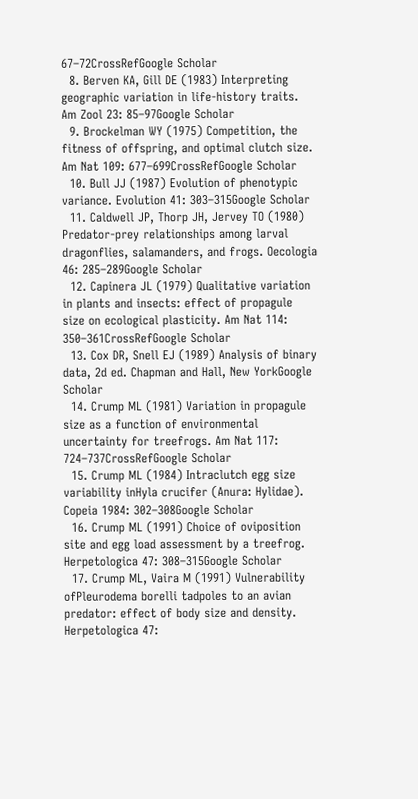67–72CrossRefGoogle Scholar
  8. Berven KA, Gill DE (1983) Interpreting geographic variation in life-history traits. Am Zool 23: 85–97Google Scholar
  9. Brockelman WY (1975) Competition, the fitness of offspring, and optimal clutch size. Am Nat 109: 677–699CrossRefGoogle Scholar
  10. Bull JJ (1987) Evolution of phenotypic variance. Evolution 41: 303–315Google Scholar
  11. Caldwell JP, Thorp JH, Jervey TO (1980) Predator-prey relationships among larval dragonflies, salamanders, and frogs. Oecologia 46: 285–289Google Scholar
  12. Capinera JL (1979) Qualitative variation in plants and insects: effect of propagule size on ecological plasticity. Am Nat 114: 350–361CrossRefGoogle Scholar
  13. Cox DR, Snell EJ (1989) Analysis of binary data, 2d ed. Chapman and Hall, New YorkGoogle Scholar
  14. Crump ML (1981) Variation in propagule size as a function of environmental uncertainty for treefrogs. Am Nat 117: 724–737CrossRefGoogle Scholar
  15. Crump ML (1984) Intraclutch egg size variability inHyla crucifer (Anura: Hylidae). Copeia 1984: 302–308Google Scholar
  16. Crump ML (1991) Choice of oviposition site and egg load assessment by a treefrog. Herpetologica 47: 308–315Google Scholar
  17. Crump ML, Vaira M (1991) Vulnerability ofPleurodema borelli tadpoles to an avian predator: effect of body size and density. Herpetologica 47: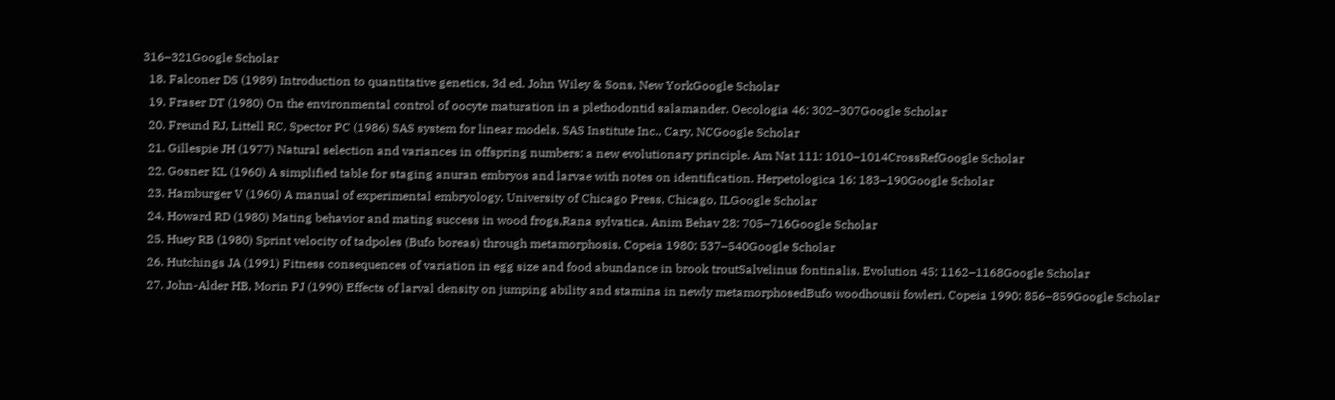316–321Google Scholar
  18. Falconer DS (1989) Introduction to quantitative genetics, 3d ed. John Wiley & Sons, New YorkGoogle Scholar
  19. Fraser DT (1980) On the environmental control of oocyte maturation in a plethodontid salamander. Oecologia 46: 302–307Google Scholar
  20. Freund RJ, Littell RC, Spector PC (1986) SAS system for linear models. SAS Institute Inc., Cary, NCGoogle Scholar
  21. Gillespie JH (1977) Natural selection and variances in offspring numbers: a new evolutionary principle. Am Nat 111: 1010–1014CrossRefGoogle Scholar
  22. Gosner KL (1960) A simplified table for staging anuran embryos and larvae with notes on identification. Herpetologica 16: 183–190Google Scholar
  23. Hamburger V (1960) A manual of experimental embryology, University of Chicago Press, Chicago, ILGoogle Scholar
  24. Howard RD (1980) Mating behavior and mating success in wood frogs,Rana sylvatica. Anim Behav 28: 705–716Google Scholar
  25. Huey RB (1980) Sprint velocity of tadpoles (Bufo boreas) through metamorphosis. Copeia 1980: 537–540Google Scholar
  26. Hutchings JA (1991) Fitness consequences of variation in egg size and food abundance in brook troutSalvelinus fontinalis. Evolution 45: 1162–1168Google Scholar
  27. John-Alder HB, Morin PJ (1990) Effects of larval density on jumping ability and stamina in newly metamorphosedBufo woodhousii fowleri. Copeia 1990: 856–859Google Scholar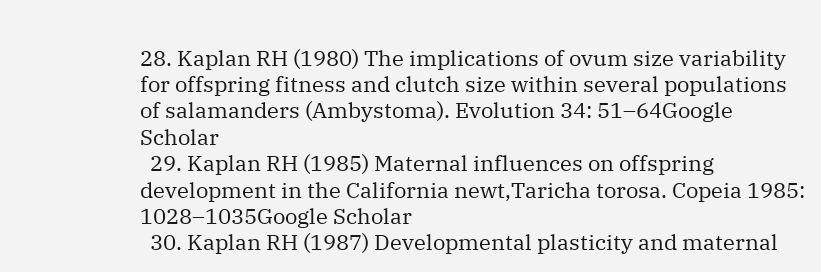28. Kaplan RH (1980) The implications of ovum size variability for offspring fitness and clutch size within several populations of salamanders (Ambystoma). Evolution 34: 51–64Google Scholar
  29. Kaplan RH (1985) Maternal influences on offspring development in the California newt,Taricha torosa. Copeia 1985: 1028–1035Google Scholar
  30. Kaplan RH (1987) Developmental plasticity and maternal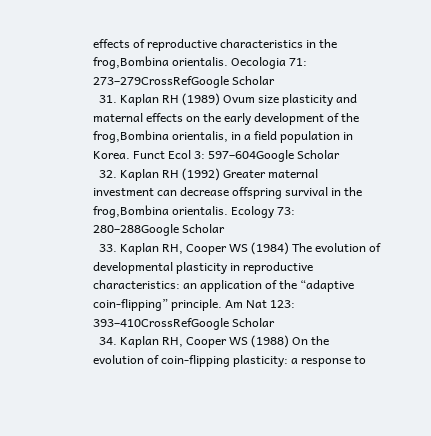effects of reproductive characteristics in the frog,Bombina orientalis. Oecologia 71: 273–279CrossRefGoogle Scholar
  31. Kaplan RH (1989) Ovum size plasticity and maternal effects on the early development of the frog,Bombina orientalis, in a field population in Korea. Funct Ecol 3: 597–604Google Scholar
  32. Kaplan RH (1992) Greater maternal investment can decrease offspring survival in the frog,Bombina orientalis. Ecology 73: 280–288Google Scholar
  33. Kaplan RH, Cooper WS (1984) The evolution of developmental plasticity in reproductive characteristics: an application of the “adaptive coin-flipping” principle. Am Nat 123: 393–410CrossRefGoogle Scholar
  34. Kaplan RH, Cooper WS (1988) On the evolution of coin-flipping plasticity: a response to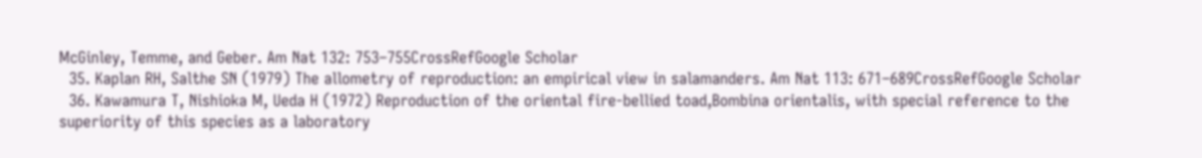McGinley, Temme, and Geber. Am Nat 132: 753–755CrossRefGoogle Scholar
  35. Kaplan RH, Salthe SN (1979) The allometry of reproduction: an empirical view in salamanders. Am Nat 113: 671–689CrossRefGoogle Scholar
  36. Kawamura T, Nishioka M, Ueda H (1972) Reproduction of the oriental fire-bellied toad,Bombina orientalis, with special reference to the superiority of this species as a laboratory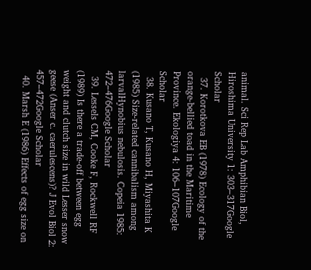animal. Sci Rep Lab Amphibian Biol, Hiroshima University 1: 303–317Google Scholar
  37. Korotkova EB (1978) Ecology of the orange-bellied toad in the Maritime Province. Ekologiya 4: 106–107Google Scholar
  38. Kusano T, Kusano H, Miyashita K (1985) Size-related cannibalism among larvalHynobius nebulosis. Copeia 1985: 472–476Google Scholar
  39. Lessels CM, Cooke F, Rockwell RF (1989) Is there a trade-off between egg weight and clutch size in wild Lesser snow geese (Anser c. caerulescens)? J Evol Biol 2: 457–472Google Scholar
  40. Marsh E (1986) Effects of egg size on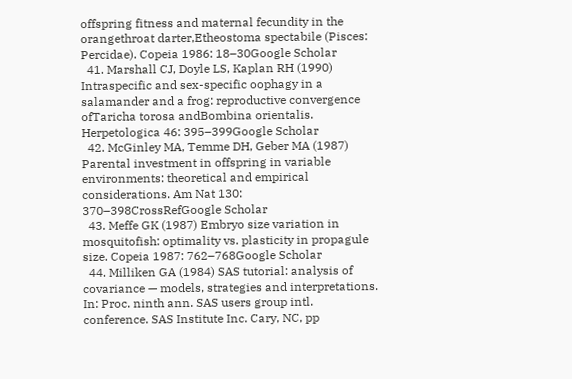offspring fitness and maternal fecundity in the orangethroat darter,Etheostoma spectabile (Pisces: Percidae). Copeia 1986: 18–30Google Scholar
  41. Marshall CJ, Doyle LS, Kaplan RH (1990) Intraspecific and sex-specific oophagy in a salamander and a frog: reproductive convergence ofTaricha torosa andBombina orientalis. Herpetologica 46: 395–399Google Scholar
  42. McGinley MA, Temme DH, Geber MA (1987) Parental investment in offspring in variable environments: theoretical and empirical considerations. Am Nat 130: 370–398CrossRefGoogle Scholar
  43. Meffe GK (1987) Embryo size variation in mosquitofish: optimality vs. plasticity in propagule size. Copeia 1987: 762–768Google Scholar
  44. Milliken GA (1984) SAS tutorial: analysis of covariance — models, strategies and interpretations. In: Proc. ninth ann. SAS users group intl. conference. SAS Institute Inc. Cary, NC, pp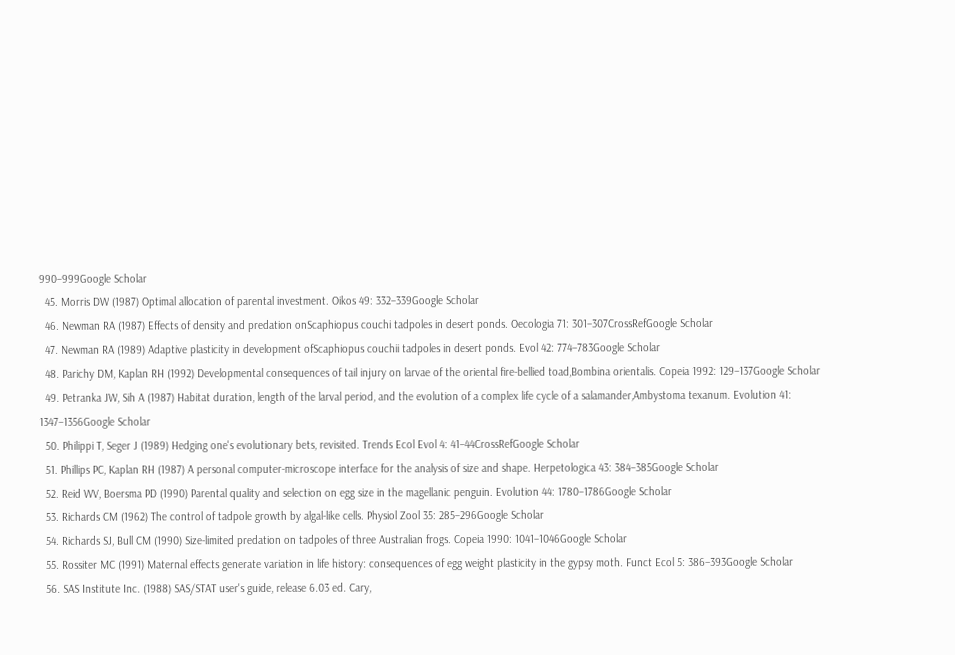990–999Google Scholar
  45. Morris DW (1987) Optimal allocation of parental investment. Oikos 49: 332–339Google Scholar
  46. Newman RA (1987) Effects of density and predation onScaphiopus couchi tadpoles in desert ponds. Oecologia 71: 301–307CrossRefGoogle Scholar
  47. Newman RA (1989) Adaptive plasticity in development ofScaphiopus couchii tadpoles in desert ponds. Evol 42: 774–783Google Scholar
  48. Parichy DM, Kaplan RH (1992) Developmental consequences of tail injury on larvae of the oriental fire-bellied toad,Bombina orientalis. Copeia 1992: 129–137Google Scholar
  49. Petranka JW, Sih A (1987) Habitat duration, length of the larval period, and the evolution of a complex life cycle of a salamander,Ambystoma texanum. Evolution 41: 1347–1356Google Scholar
  50. Philippi T, Seger J (1989) Hedging one's evolutionary bets, revisited. Trends Ecol Evol 4: 41–44CrossRefGoogle Scholar
  51. Phillips PC, Kaplan RH (1987) A personal computer-microscope interface for the analysis of size and shape. Herpetologica 43: 384–385Google Scholar
  52. Reid WV, Boersma PD (1990) Parental quality and selection on egg size in the magellanic penguin. Evolution 44: 1780–1786Google Scholar
  53. Richards CM (1962) The control of tadpole growth by algal-like cells. Physiol Zool 35: 285–296Google Scholar
  54. Richards SJ, Bull CM (1990) Size-limited predation on tadpoles of three Australian frogs. Copeia 1990: 1041–1046Google Scholar
  55. Rossiter MC (1991) Maternal effects generate variation in life history: consequences of egg weight plasticity in the gypsy moth. Funct Ecol 5: 386–393Google Scholar
  56. SAS Institute Inc. (1988) SAS/STAT user's guide, release 6.03 ed. Cary,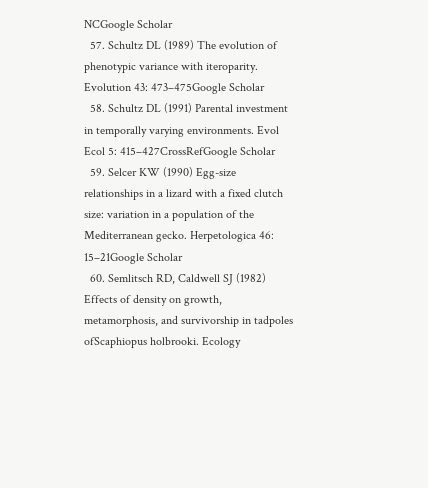NCGoogle Scholar
  57. Schultz DL (1989) The evolution of phenotypic variance with iteroparity. Evolution 43: 473–475Google Scholar
  58. Schultz DL (1991) Parental investment in temporally varying environments. Evol Ecol 5: 415–427CrossRefGoogle Scholar
  59. Selcer KW (1990) Egg-size relationships in a lizard with a fixed clutch size: variation in a population of the Mediterranean gecko. Herpetologica 46: 15–21Google Scholar
  60. Semlitsch RD, Caldwell SJ (1982) Effects of density on growth, metamorphosis, and survivorship in tadpoles ofScaphiopus holbrooki. Ecology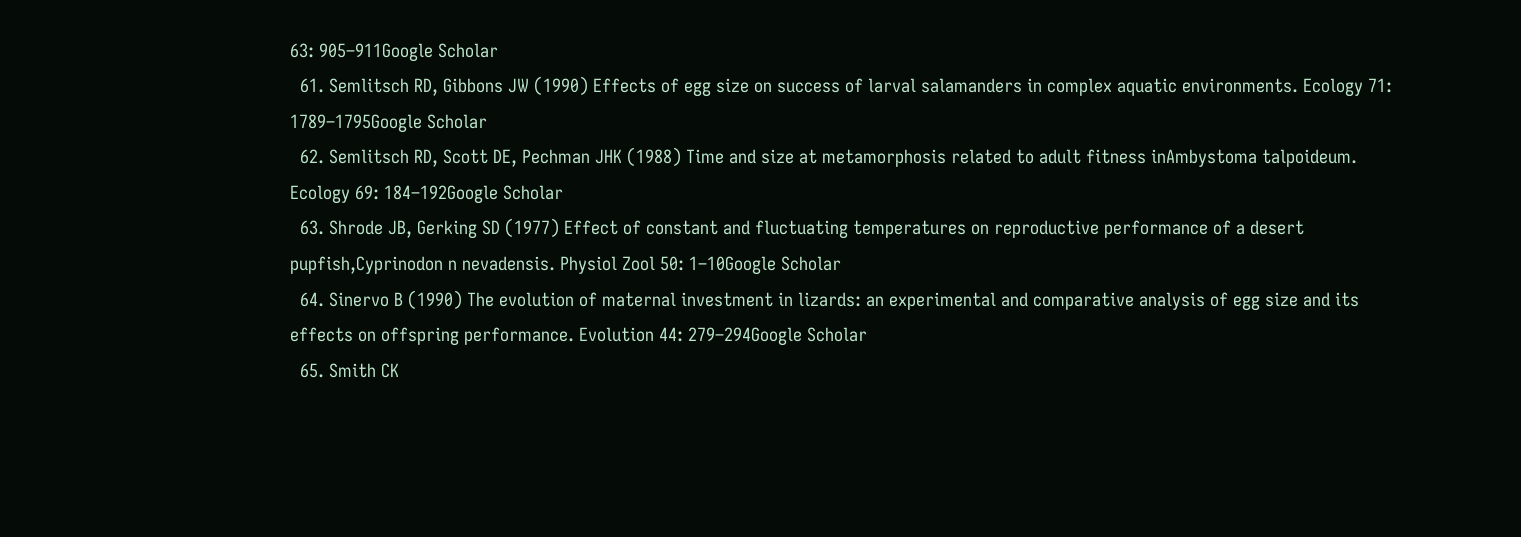63: 905–911Google Scholar
  61. Semlitsch RD, Gibbons JW (1990) Effects of egg size on success of larval salamanders in complex aquatic environments. Ecology 71: 1789–1795Google Scholar
  62. Semlitsch RD, Scott DE, Pechman JHK (1988) Time and size at metamorphosis related to adult fitness inAmbystoma talpoideum. Ecology 69: 184–192Google Scholar
  63. Shrode JB, Gerking SD (1977) Effect of constant and fluctuating temperatures on reproductive performance of a desert pupfish,Cyprinodon n nevadensis. Physiol Zool 50: 1–10Google Scholar
  64. Sinervo B (1990) The evolution of maternal investment in lizards: an experimental and comparative analysis of egg size and its effects on offspring performance. Evolution 44: 279–294Google Scholar
  65. Smith CK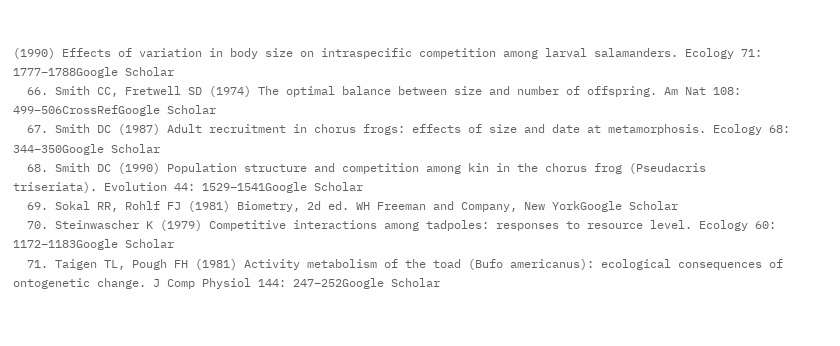(1990) Effects of variation in body size on intraspecific competition among larval salamanders. Ecology 71: 1777–1788Google Scholar
  66. Smith CC, Fretwell SD (1974) The optimal balance between size and number of offspring. Am Nat 108: 499–506CrossRefGoogle Scholar
  67. Smith DC (1987) Adult recruitment in chorus frogs: effects of size and date at metamorphosis. Ecology 68: 344–350Google Scholar
  68. Smith DC (1990) Population structure and competition among kin in the chorus frog (Pseudacris triseriata). Evolution 44: 1529–1541Google Scholar
  69. Sokal RR, Rohlf FJ (1981) Biometry, 2d ed. WH Freeman and Company, New YorkGoogle Scholar
  70. Steinwascher K (1979) Competitive interactions among tadpoles: responses to resource level. Ecology 60: 1172–1183Google Scholar
  71. Taigen TL, Pough FH (1981) Activity metabolism of the toad (Bufo americanus): ecological consequences of ontogenetic change. J Comp Physiol 144: 247–252Google Scholar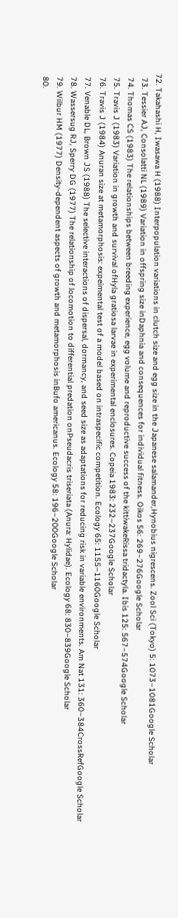72. Takahashi H, Iwasawa H (1988) Interpopulation variations in clutch size and egg size in the Japanese salamander,Hynobius nigrescens. Zool Sci (Tokyo) 5: 1073–1081Google Scholar
  73. Tessier AJ, Consolatti NL (1989) Variation in offspring size inDaphnia and consequences for individual fitness. Oikos 56: 269–276Google Scholar
  74. Thomas CS (1983) The relationships between breeding experience, egg volume and reproductive success of the kittiwakeRissa tridactyla. Ibis 125: 567–574Google Scholar
  75. Travis J (1983) Variation in growth and survival ofHyla gratiosa larvae in experimental enclosures. Copeia 1983: 232–237Google Scholar
  76. Travis J (1984) Anuran size at metamorphosis: expeimental test of a model based on intraspecific competition. Ecology 65: 1155–1160Google Scholar
  77. Venable DL, Brown JS (1988) The selective interactions of dispersal, dormancy, and seed size as adaptations for reducing risk in variable environments. Am Nat 131: 360–384CrossRefGoogle Scholar
  78. Wassersug RJ, Sperry DG (1977) The relationship of locomotion to differential predation onPseudacris triseriata (Anura: Hylidae). Ecology 68: 830–839Google Scholar
  79. Wilbur HM (1977) Density-dependent aspects of growth and metamorphosis inBufo americanus. Ecology 58: 196–200Google Scholar
  80.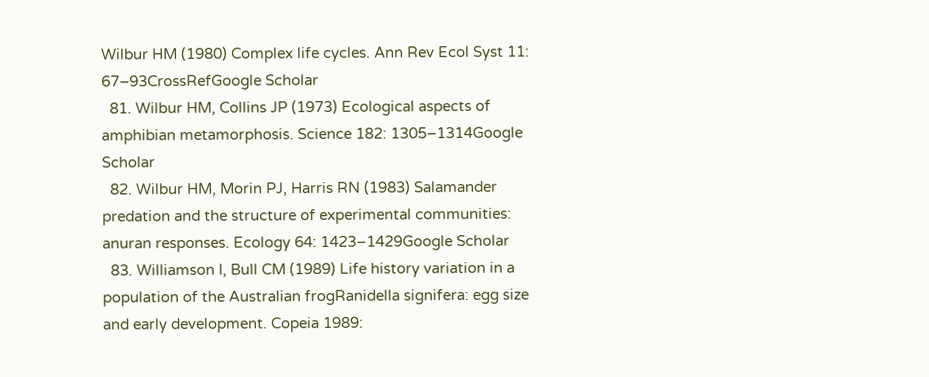Wilbur HM (1980) Complex life cycles. Ann Rev Ecol Syst 11: 67–93CrossRefGoogle Scholar
  81. Wilbur HM, Collins JP (1973) Ecological aspects of amphibian metamorphosis. Science 182: 1305–1314Google Scholar
  82. Wilbur HM, Morin PJ, Harris RN (1983) Salamander predation and the structure of experimental communities: anuran responses. Ecology 64: 1423–1429Google Scholar
  83. Williamson I, Bull CM (1989) Life history variation in a population of the Australian frogRanidella signifera: egg size and early development. Copeia 1989: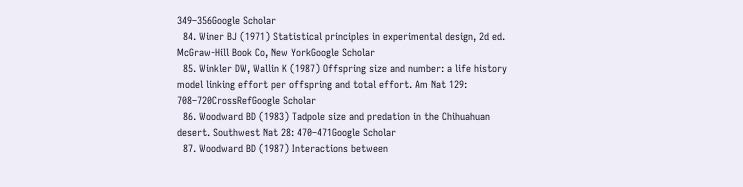349–356Google Scholar
  84. Winer BJ (1971) Statistical principles in experimental design, 2d ed. McGraw-Hill Book Co, New YorkGoogle Scholar
  85. Winkler DW, Wallin K (1987) Offspring size and number: a life history model linking effort per offspring and total effort. Am Nat 129: 708–720CrossRefGoogle Scholar
  86. Woodward BD (1983) Tadpole size and predation in the Chihuahuan desert. Southwest Nat 28: 470–471Google Scholar
  87. Woodward BD (1987) Interactions between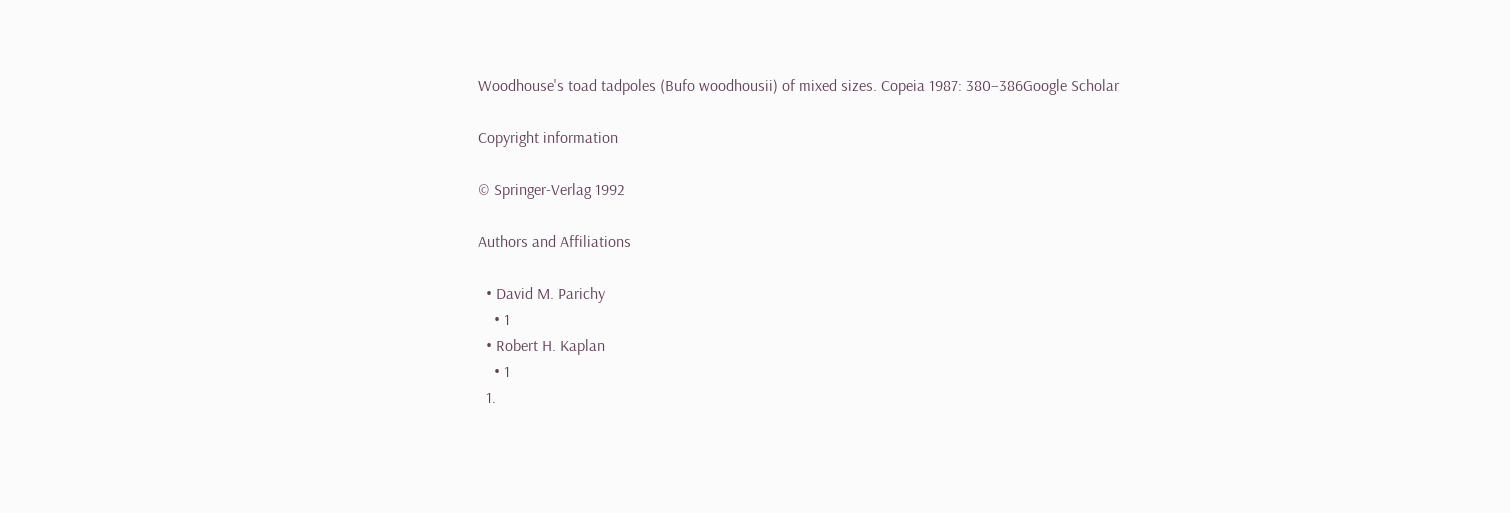Woodhouse's toad tadpoles (Bufo woodhousii) of mixed sizes. Copeia 1987: 380–386Google Scholar

Copyright information

© Springer-Verlag 1992

Authors and Affiliations

  • David M. Parichy
    • 1
  • Robert H. Kaplan
    • 1
  1.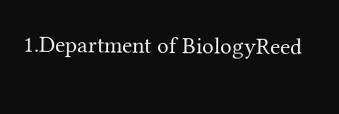1.Department of BiologyReed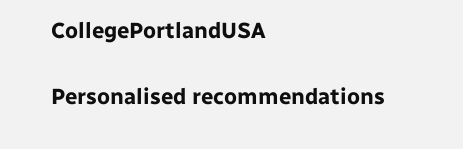CollegePortlandUSA

Personalised recommendations